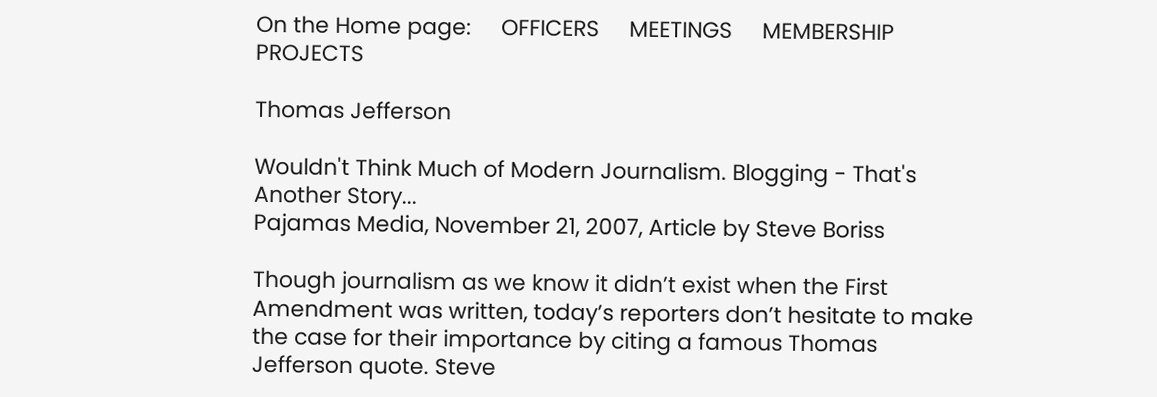On the Home page:     OFFICERS     MEETINGS     MEMBERSHIP     PROJECTS

Thomas Jefferson

Wouldn't Think Much of Modern Journalism. Blogging - That's Another Story...
Pajamas Media, November 21, 2007, Article by Steve Boriss

Though journalism as we know it didn’t exist when the First Amendment was written, today’s reporters don’t hesitate to make the case for their importance by citing a famous Thomas Jefferson quote. Steve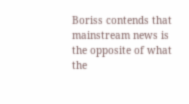Boriss contends that mainstream news is the opposite of what the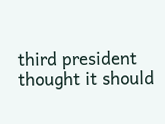third president thought it should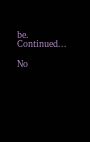be. Continued...

No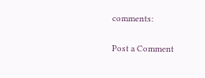comments:

Post a Comment